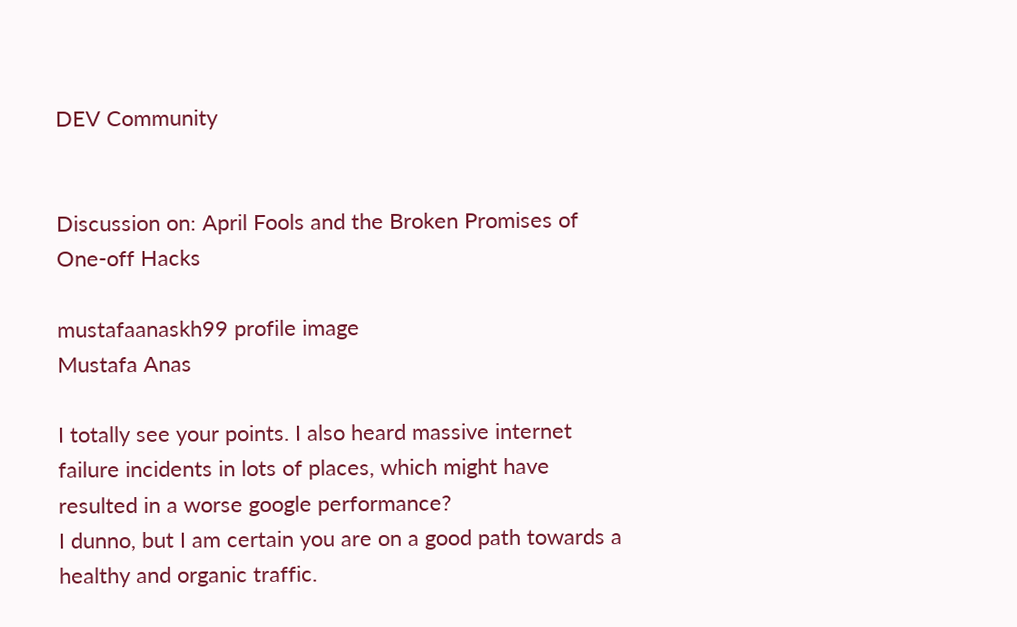DEV Community


Discussion on: April Fools and the Broken Promises of One-off Hacks

mustafaanaskh99 profile image
Mustafa Anas

I totally see your points. I also heard massive internet failure incidents in lots of places, which might have resulted in a worse google performance?
I dunno, but I am certain you are on a good path towards a healthy and organic traffic.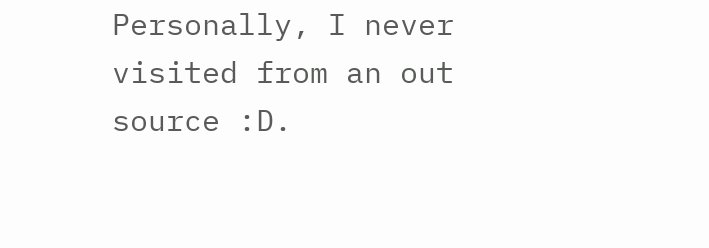Personally, I never visited from an out source :D.